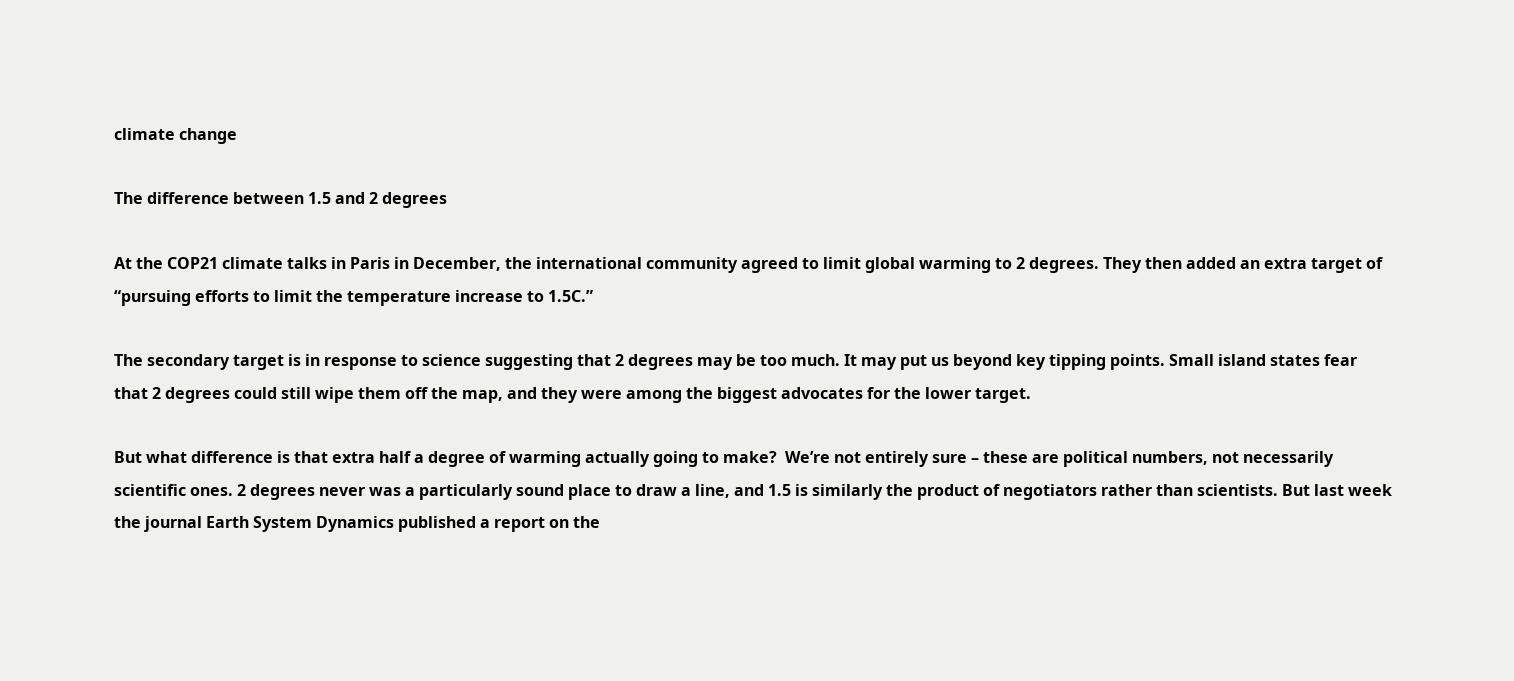climate change

The difference between 1.5 and 2 degrees

At the COP21 climate talks in Paris in December, the international community agreed to limit global warming to 2 degrees. They then added an extra target of “pursuing efforts to limit the temperature increase to 1.5C.”

The secondary target is in response to science suggesting that 2 degrees may be too much. It may put us beyond key tipping points. Small island states fear that 2 degrees could still wipe them off the map, and they were among the biggest advocates for the lower target.

But what difference is that extra half a degree of warming actually going to make?  We’re not entirely sure – these are political numbers, not necessarily scientific ones. 2 degrees never was a particularly sound place to draw a line, and 1.5 is similarly the product of negotiators rather than scientists. But last week the journal Earth System Dynamics published a report on the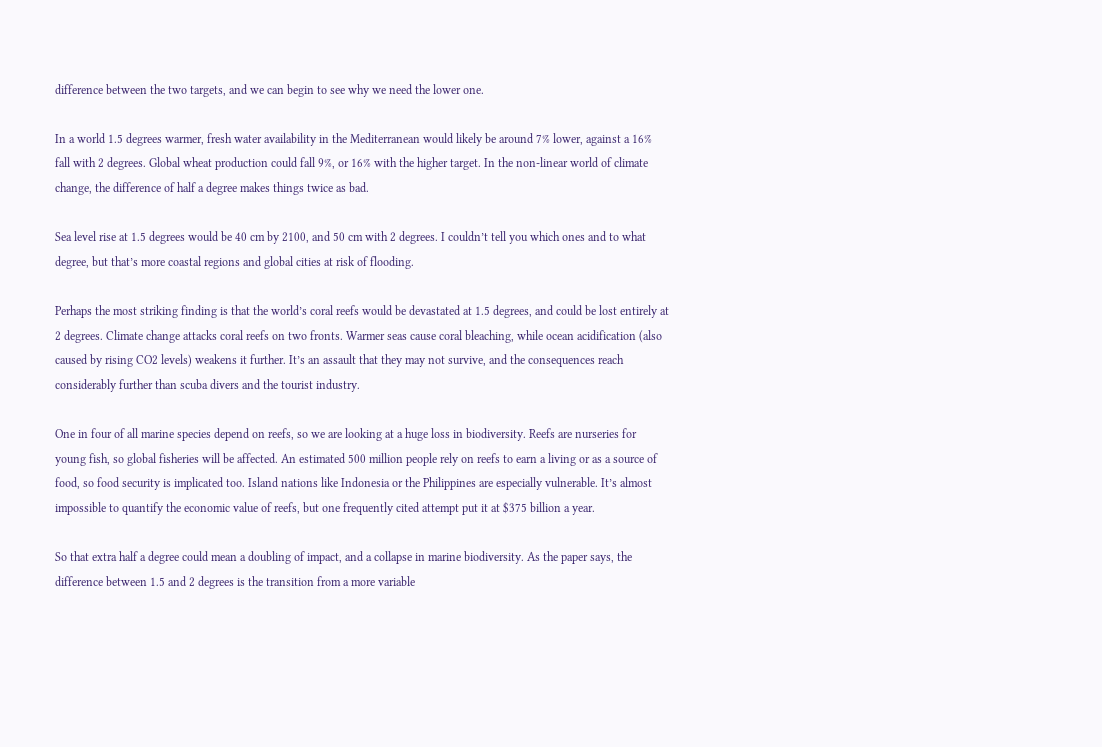difference between the two targets, and we can begin to see why we need the lower one.

In a world 1.5 degrees warmer, fresh water availability in the Mediterranean would likely be around 7% lower, against a 16% fall with 2 degrees. Global wheat production could fall 9%, or 16% with the higher target. In the non-linear world of climate change, the difference of half a degree makes things twice as bad.

Sea level rise at 1.5 degrees would be 40 cm by 2100, and 50 cm with 2 degrees. I couldn’t tell you which ones and to what degree, but that’s more coastal regions and global cities at risk of flooding.

Perhaps the most striking finding is that the world’s coral reefs would be devastated at 1.5 degrees, and could be lost entirely at 2 degrees. Climate change attacks coral reefs on two fronts. Warmer seas cause coral bleaching, while ocean acidification (also caused by rising CO2 levels) weakens it further. It’s an assault that they may not survive, and the consequences reach considerably further than scuba divers and the tourist industry.

One in four of all marine species depend on reefs, so we are looking at a huge loss in biodiversity. Reefs are nurseries for young fish, so global fisheries will be affected. An estimated 500 million people rely on reefs to earn a living or as a source of food, so food security is implicated too. Island nations like Indonesia or the Philippines are especially vulnerable. It’s almost impossible to quantify the economic value of reefs, but one frequently cited attempt put it at $375 billion a year.

So that extra half a degree could mean a doubling of impact, and a collapse in marine biodiversity. As the paper says, the difference between 1.5 and 2 degrees is the transition from a more variable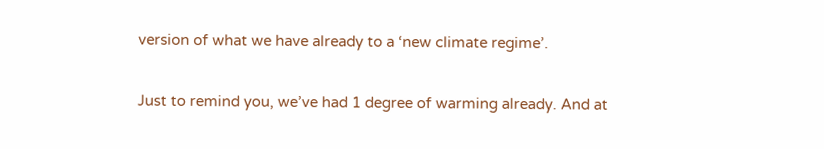version of what we have already to a ‘new climate regime’.

Just to remind you, we’ve had 1 degree of warming already. And at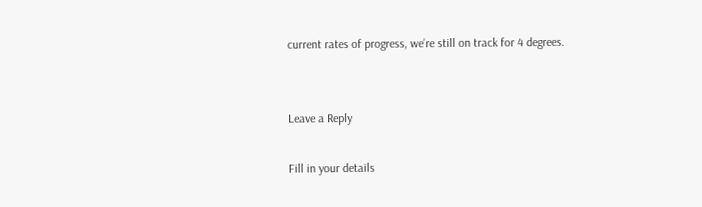current rates of progress, we’re still on track for 4 degrees.


Leave a Reply

Fill in your details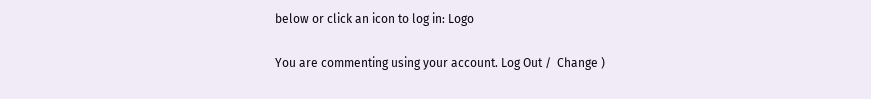below or click an icon to log in: Logo

You are commenting using your account. Log Out /  Change )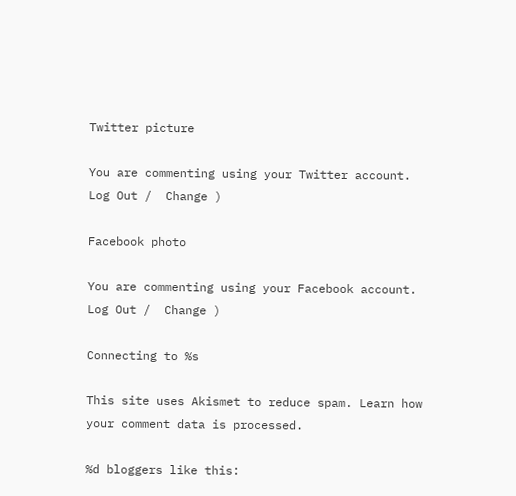Twitter picture

You are commenting using your Twitter account. Log Out /  Change )

Facebook photo

You are commenting using your Facebook account. Log Out /  Change )

Connecting to %s

This site uses Akismet to reduce spam. Learn how your comment data is processed.

%d bloggers like this: